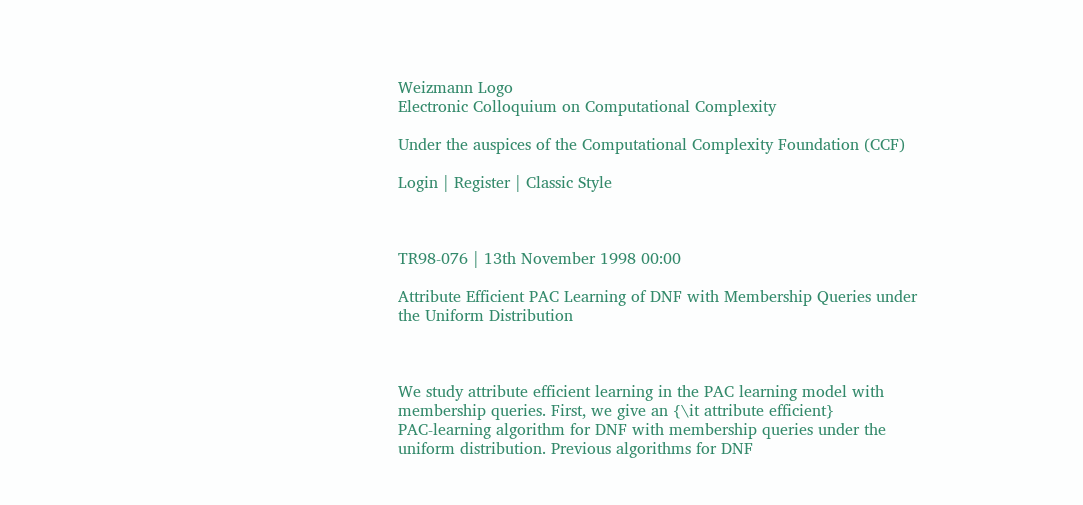Weizmann Logo
Electronic Colloquium on Computational Complexity

Under the auspices of the Computational Complexity Foundation (CCF)

Login | Register | Classic Style



TR98-076 | 13th November 1998 00:00

Attribute Efficient PAC Learning of DNF with Membership Queries under the Uniform Distribution



We study attribute efficient learning in the PAC learning model with
membership queries. First, we give an {\it attribute efficient}
PAC-learning algorithm for DNF with membership queries under the
uniform distribution. Previous algorithms for DNF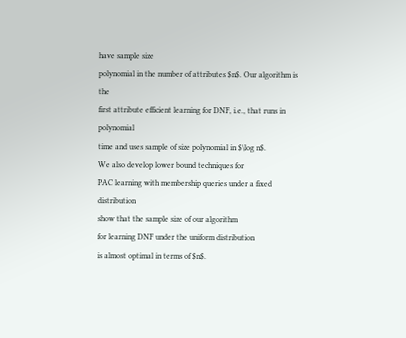have sample size
polynomial in the number of attributes $n$. Our algorithm is the
first attribute efficient learning for DNF, i.e., that runs in polynomial
time and uses sample of size polynomial in $\log n$.
We also develop lower bound techniques for
PAC learning with membership queries under a fixed distribution
show that the sample size of our algorithm
for learning DNF under the uniform distribution
is almost optimal in terms of $n$.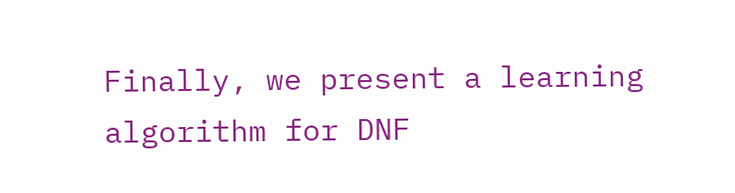Finally, we present a learning algorithm for DNF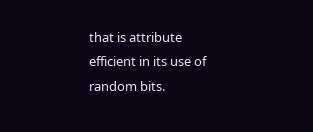that is attribute
efficient in its use of random bits.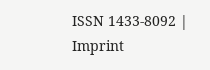ISSN 1433-8092 | Imprint